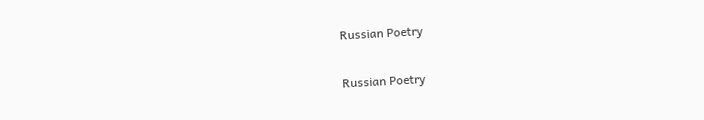Russian Poetry

Russian Poetry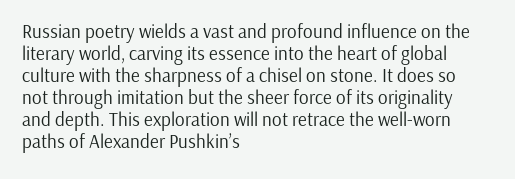Russian poetry wields a vast and profound influence on the literary world, carving its essence into the heart of global culture with the sharpness of a chisel on stone. It does so not through imitation but the sheer force of its originality and depth. This exploration will not retrace the well-worn paths of Alexander Pushkin’s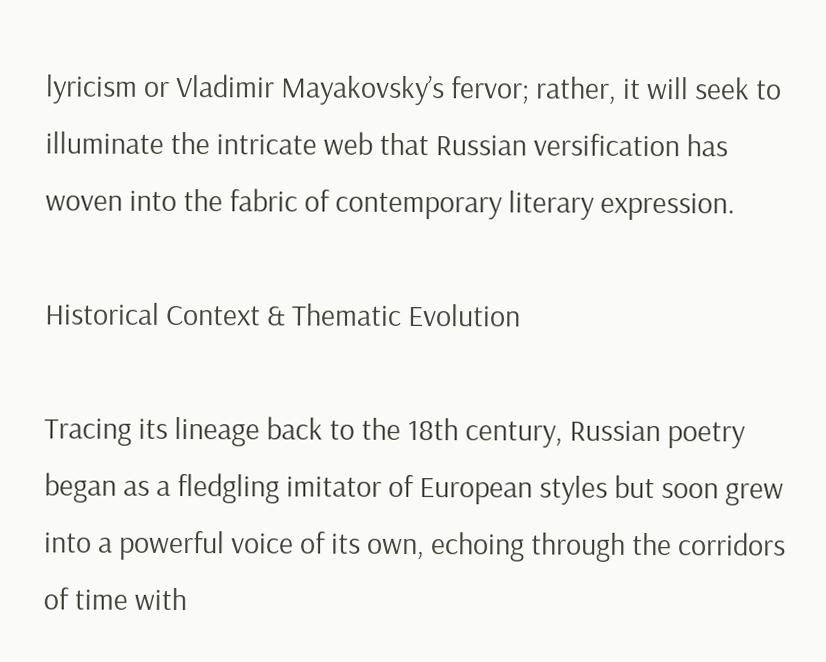lyricism or Vladimir Mayakovsky’s fervor; rather, it will seek to illuminate the intricate web that Russian versification has woven into the fabric of contemporary literary expression.

Historical Context & Thematic Evolution

Tracing its lineage back to the 18th century, Russian poetry began as a fledgling imitator of European styles but soon grew into a powerful voice of its own, echoing through the corridors of time with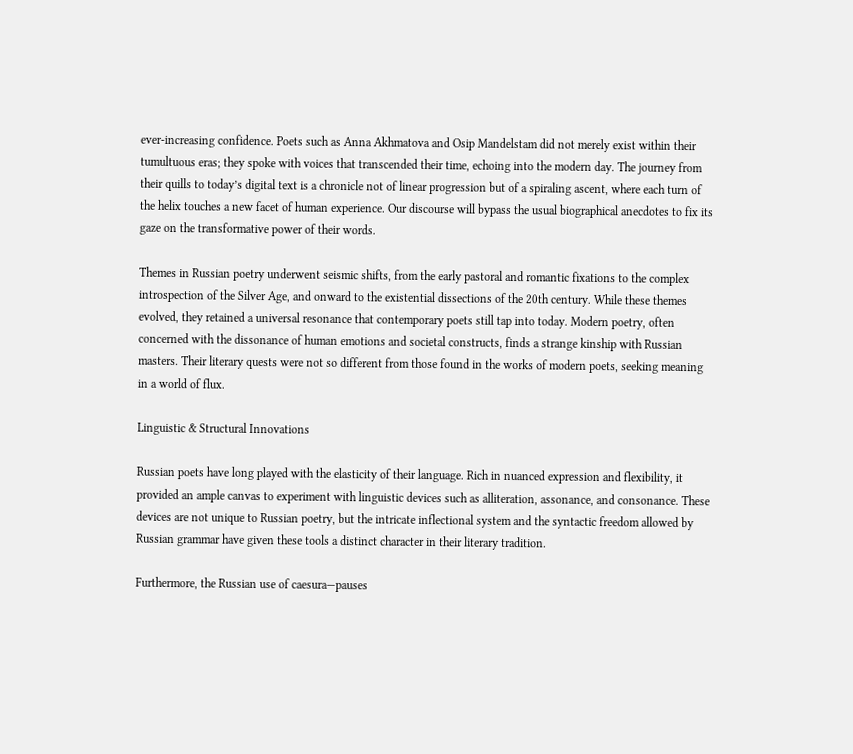ever-increasing confidence. Poets such as Anna Akhmatova and Osip Mandelstam did not merely exist within their tumultuous eras; they spoke with voices that transcended their time, echoing into the modern day. The journey from their quills to today’s digital text is a chronicle not of linear progression but of a spiraling ascent, where each turn of the helix touches a new facet of human experience. Our discourse will bypass the usual biographical anecdotes to fix its gaze on the transformative power of their words.

Themes in Russian poetry underwent seismic shifts, from the early pastoral and romantic fixations to the complex introspection of the Silver Age, and onward to the existential dissections of the 20th century. While these themes evolved, they retained a universal resonance that contemporary poets still tap into today. Modern poetry, often concerned with the dissonance of human emotions and societal constructs, finds a strange kinship with Russian masters. Their literary quests were not so different from those found in the works of modern poets, seeking meaning in a world of flux.

Linguistic & Structural Innovations

Russian poets have long played with the elasticity of their language. Rich in nuanced expression and flexibility, it provided an ample canvas to experiment with linguistic devices such as alliteration, assonance, and consonance. These devices are not unique to Russian poetry, but the intricate inflectional system and the syntactic freedom allowed by Russian grammar have given these tools a distinct character in their literary tradition.

Furthermore, the Russian use of caesura—pauses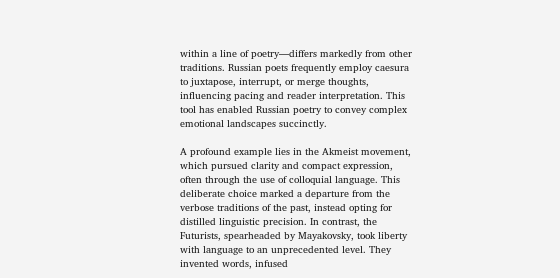within a line of poetry—differs markedly from other traditions. Russian poets frequently employ caesura to juxtapose, interrupt, or merge thoughts, influencing pacing and reader interpretation. This tool has enabled Russian poetry to convey complex emotional landscapes succinctly.

A profound example lies in the Akmeist movement, which pursued clarity and compact expression, often through the use of colloquial language. This deliberate choice marked a departure from the verbose traditions of the past, instead opting for distilled linguistic precision. In contrast, the Futurists, spearheaded by Mayakovsky, took liberty with language to an unprecedented level. They invented words, infused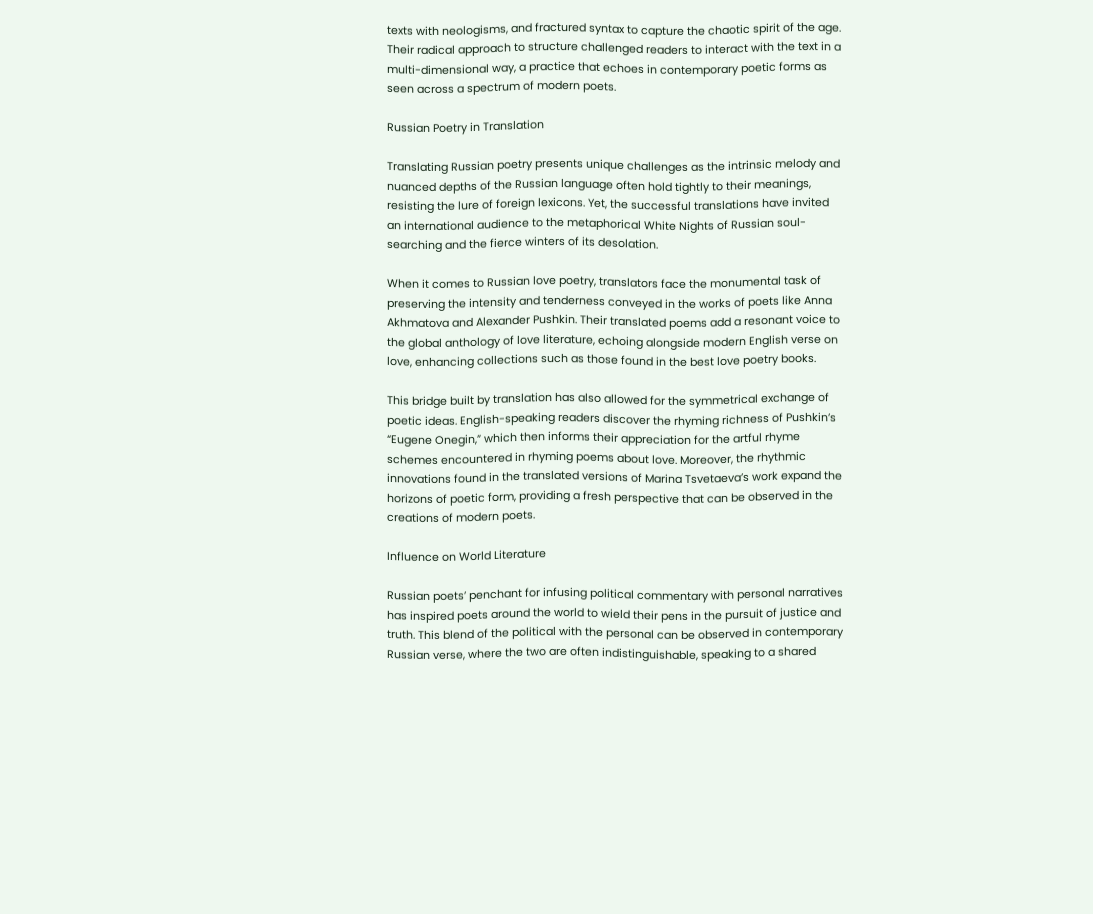texts with neologisms, and fractured syntax to capture the chaotic spirit of the age. Their radical approach to structure challenged readers to interact with the text in a multi-dimensional way, a practice that echoes in contemporary poetic forms as seen across a spectrum of modern poets.

Russian Poetry in Translation

Translating Russian poetry presents unique challenges as the intrinsic melody and nuanced depths of the Russian language often hold tightly to their meanings, resisting the lure of foreign lexicons. Yet, the successful translations have invited an international audience to the metaphorical White Nights of Russian soul-searching and the fierce winters of its desolation.

When it comes to Russian love poetry, translators face the monumental task of preserving the intensity and tenderness conveyed in the works of poets like Anna Akhmatova and Alexander Pushkin. Their translated poems add a resonant voice to the global anthology of love literature, echoing alongside modern English verse on love, enhancing collections such as those found in the best love poetry books.

This bridge built by translation has also allowed for the symmetrical exchange of poetic ideas. English-speaking readers discover the rhyming richness of Pushkin’s “Eugene Onegin,” which then informs their appreciation for the artful rhyme schemes encountered in rhyming poems about love. Moreover, the rhythmic innovations found in the translated versions of Marina Tsvetaeva’s work expand the horizons of poetic form, providing a fresh perspective that can be observed in the creations of modern poets.

Influence on World Literature

Russian poets’ penchant for infusing political commentary with personal narratives has inspired poets around the world to wield their pens in the pursuit of justice and truth. This blend of the political with the personal can be observed in contemporary Russian verse, where the two are often indistinguishable, speaking to a shared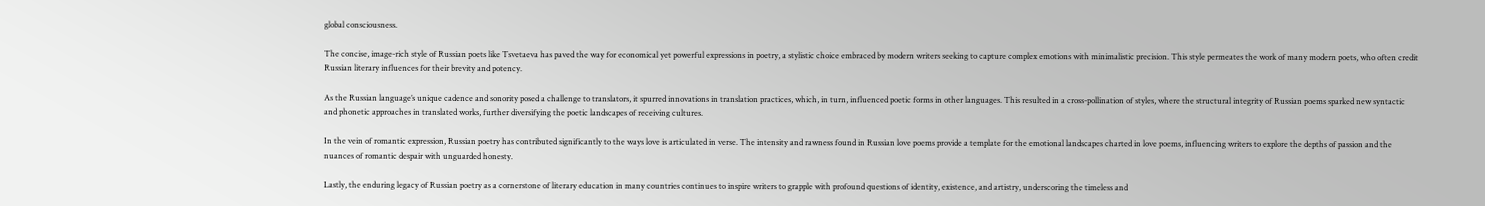global consciousness.

The concise, image-rich style of Russian poets like Tsvetaeva has paved the way for economical yet powerful expressions in poetry, a stylistic choice embraced by modern writers seeking to capture complex emotions with minimalistic precision. This style permeates the work of many modern poets, who often credit Russian literary influences for their brevity and potency.

As the Russian language’s unique cadence and sonority posed a challenge to translators, it spurred innovations in translation practices, which, in turn, influenced poetic forms in other languages. This resulted in a cross-pollination of styles, where the structural integrity of Russian poems sparked new syntactic and phonetic approaches in translated works, further diversifying the poetic landscapes of receiving cultures.

In the vein of romantic expression, Russian poetry has contributed significantly to the ways love is articulated in verse. The intensity and rawness found in Russian love poems provide a template for the emotional landscapes charted in love poems, influencing writers to explore the depths of passion and the nuances of romantic despair with unguarded honesty.

Lastly, the enduring legacy of Russian poetry as a cornerstone of literary education in many countries continues to inspire writers to grapple with profound questions of identity, existence, and artistry, underscoring the timeless and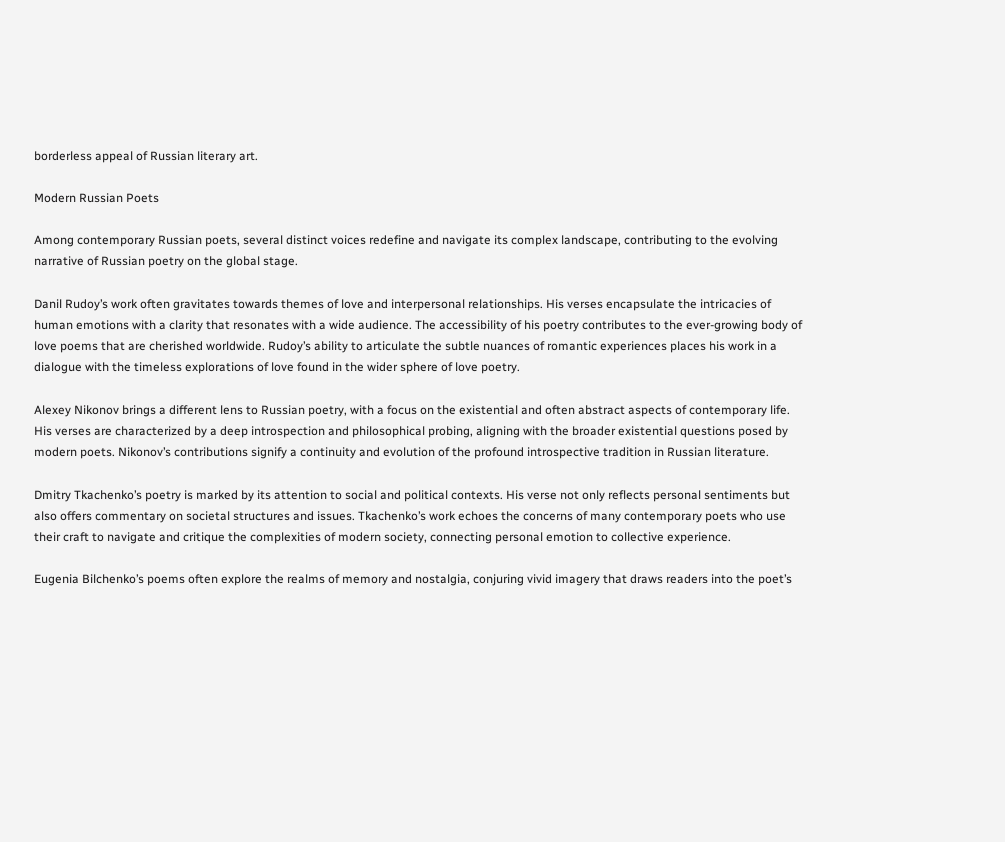borderless appeal of Russian literary art.

Modern Russian Poets

Among contemporary Russian poets, several distinct voices redefine and navigate its complex landscape, contributing to the evolving narrative of Russian poetry on the global stage.

Danil Rudoy’s work often gravitates towards themes of love and interpersonal relationships. His verses encapsulate the intricacies of human emotions with a clarity that resonates with a wide audience. The accessibility of his poetry contributes to the ever-growing body of love poems that are cherished worldwide. Rudoy’s ability to articulate the subtle nuances of romantic experiences places his work in a dialogue with the timeless explorations of love found in the wider sphere of love poetry.

Alexey Nikonov brings a different lens to Russian poetry, with a focus on the existential and often abstract aspects of contemporary life. His verses are characterized by a deep introspection and philosophical probing, aligning with the broader existential questions posed by modern poets. Nikonov’s contributions signify a continuity and evolution of the profound introspective tradition in Russian literature.

Dmitry Tkachenko’s poetry is marked by its attention to social and political contexts. His verse not only reflects personal sentiments but also offers commentary on societal structures and issues. Tkachenko’s work echoes the concerns of many contemporary poets who use their craft to navigate and critique the complexities of modern society, connecting personal emotion to collective experience.

Eugenia Bilchenko’s poems often explore the realms of memory and nostalgia, conjuring vivid imagery that draws readers into the poet’s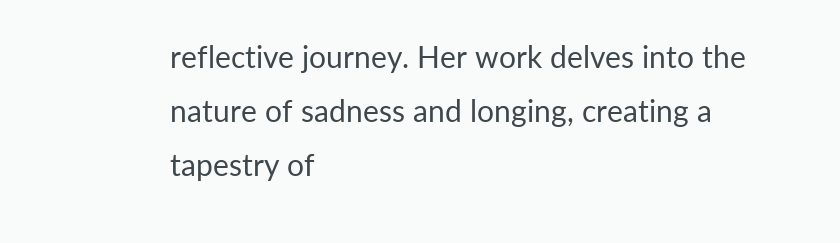reflective journey. Her work delves into the nature of sadness and longing, creating a tapestry of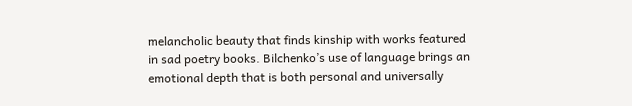melancholic beauty that finds kinship with works featured in sad poetry books. Bilchenko’s use of language brings an emotional depth that is both personal and universally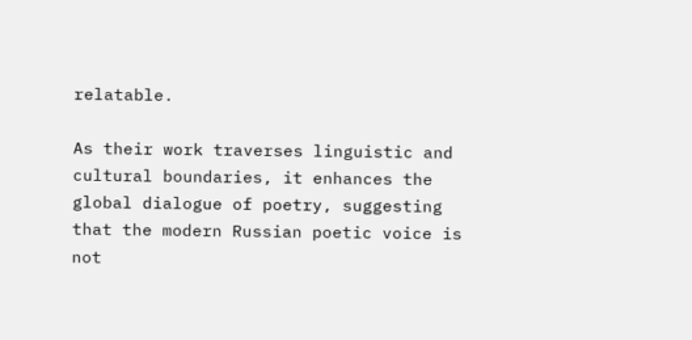relatable.

As their work traverses linguistic and cultural boundaries, it enhances the global dialogue of poetry, suggesting that the modern Russian poetic voice is not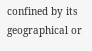confined by its geographical or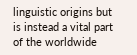linguistic origins but is instead a vital part of the worldwide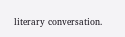literary conversation.